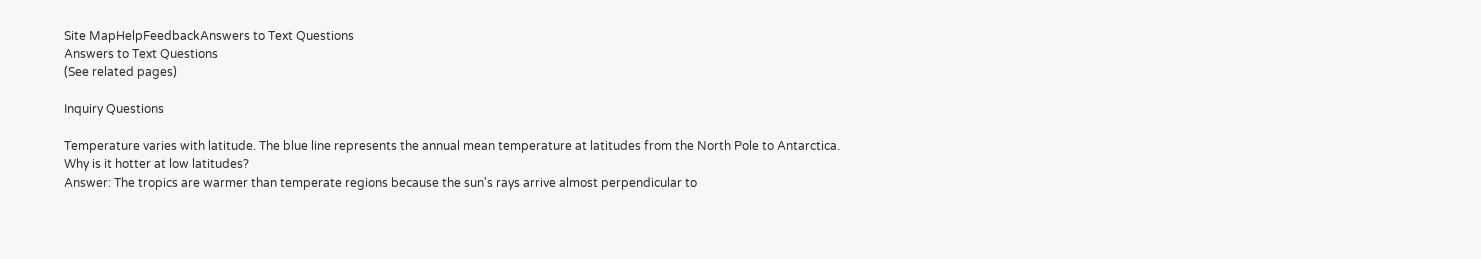Site MapHelpFeedbackAnswers to Text Questions
Answers to Text Questions
(See related pages)

Inquiry Questions

Temperature varies with latitude. The blue line represents the annual mean temperature at latitudes from the North Pole to Antarctica.
Why is it hotter at low latitudes?
Answer: The tropics are warmer than temperate regions because the sun's rays arrive almost perpendicular to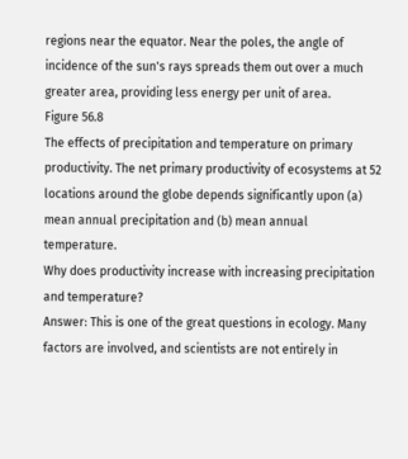regions near the equator. Near the poles, the angle of incidence of the sun's rays spreads them out over a much greater area, providing less energy per unit of area.
Figure 56.8
The effects of precipitation and temperature on primary productivity. The net primary productivity of ecosystems at 52 locations around the globe depends significantly upon (a) mean annual precipitation and (b) mean annual temperature.
Why does productivity increase with increasing precipitation and temperature?
Answer: This is one of the great questions in ecology. Many factors are involved, and scientists are not entirely in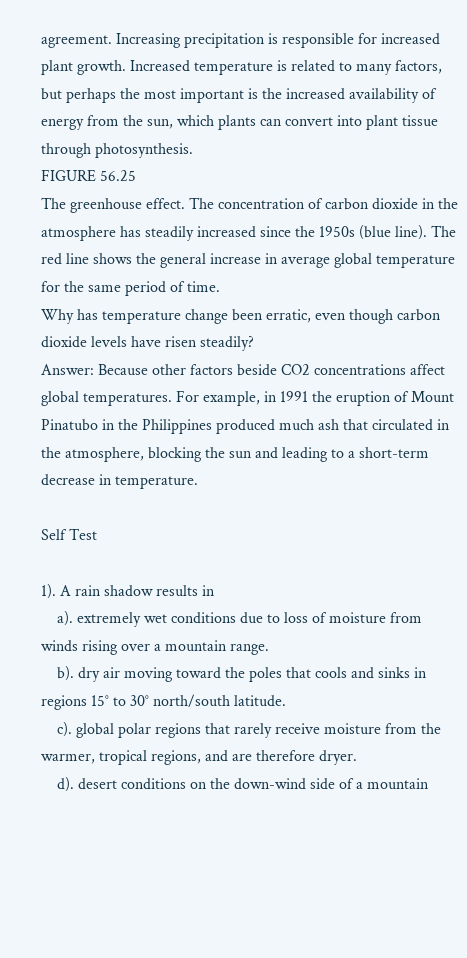agreement. Increasing precipitation is responsible for increased plant growth. Increased temperature is related to many factors, but perhaps the most important is the increased availability of energy from the sun, which plants can convert into plant tissue through photosynthesis.
FIGURE 56.25
The greenhouse effect. The concentration of carbon dioxide in the atmosphere has steadily increased since the 1950s (blue line). The red line shows the general increase in average global temperature for the same period of time.
Why has temperature change been erratic, even though carbon dioxide levels have risen steadily?
Answer: Because other factors beside CO2 concentrations affect global temperatures. For example, in 1991 the eruption of Mount Pinatubo in the Philippines produced much ash that circulated in the atmosphere, blocking the sun and leading to a short-term decrease in temperature.

Self Test

1). A rain shadow results in
    a). extremely wet conditions due to loss of moisture from winds rising over a mountain range.
    b). dry air moving toward the poles that cools and sinks in regions 15° to 30° north/south latitude.
    c). global polar regions that rarely receive moisture from the warmer, tropical regions, and are therefore dryer.
    d). desert conditions on the down-wind side of a mountain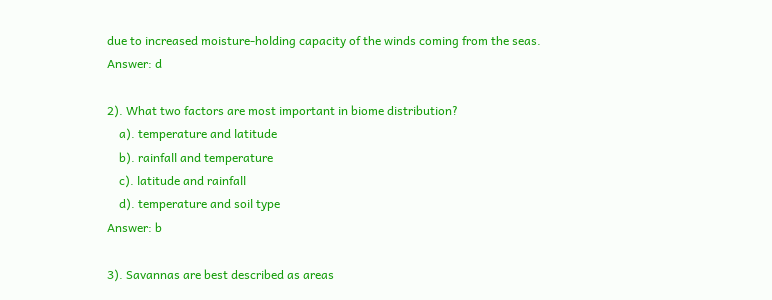due to increased moisture-holding capacity of the winds coming from the seas.
Answer: d

2). What two factors are most important in biome distribution?
    a). temperature and latitude
    b). rainfall and temperature
    c). latitude and rainfall
    d). temperature and soil type
Answer: b

3). Savannas are best described as areas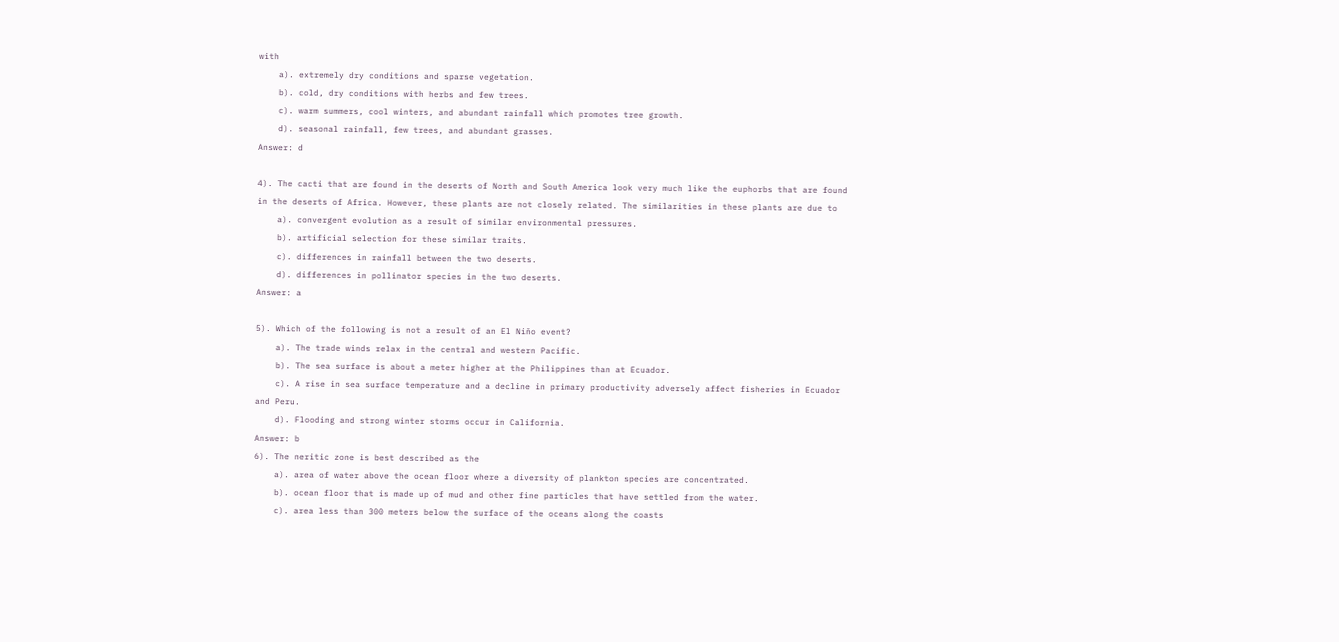with
    a). extremely dry conditions and sparse vegetation.
    b). cold, dry conditions with herbs and few trees.
    c). warm summers, cool winters, and abundant rainfall which promotes tree growth.
    d). seasonal rainfall, few trees, and abundant grasses.
Answer: d

4). The cacti that are found in the deserts of North and South America look very much like the euphorbs that are found in the deserts of Africa. However, these plants are not closely related. The similarities in these plants are due to
    a). convergent evolution as a result of similar environmental pressures.
    b). artificial selection for these similar traits.
    c). differences in rainfall between the two deserts.
    d). differences in pollinator species in the two deserts.
Answer: a

5). Which of the following is not a result of an El Niño event?
    a). The trade winds relax in the central and western Pacific.
    b). The sea surface is about a meter higher at the Philippines than at Ecuador.
    c). A rise in sea surface temperature and a decline in primary productivity adversely affect fisheries in Ecuador and Peru.
    d). Flooding and strong winter storms occur in California.
Answer: b
6). The neritic zone is best described as the
    a). area of water above the ocean floor where a diversity of plankton species are concentrated.
    b). ocean floor that is made up of mud and other fine particles that have settled from the water.
    c). area less than 300 meters below the surface of the oceans along the coasts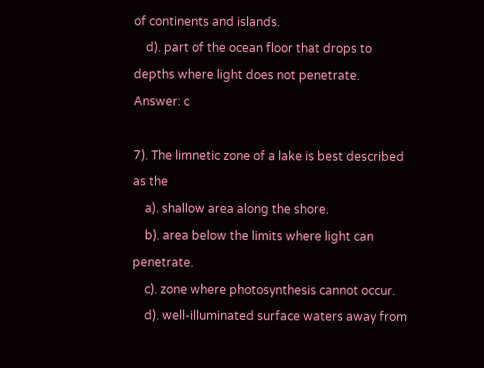of continents and islands.
    d). part of the ocean floor that drops to depths where light does not penetrate.
Answer: c

7). The limnetic zone of a lake is best described as the
    a). shallow area along the shore.
    b). area below the limits where light can penetrate.
    c). zone where photosynthesis cannot occur.
    d). well-illuminated surface waters away from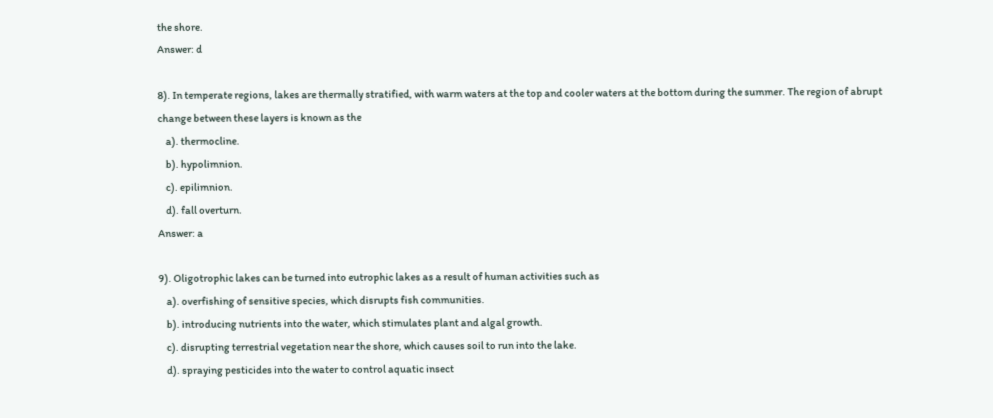the shore.
Answer: d

8). In temperate regions, lakes are thermally stratified, with warm waters at the top and cooler waters at the bottom during the summer. The region of abrupt change between these layers is known as the
    a). thermocline.
    b). hypolimnion.
    c). epilimnion.
    d). fall overturn.
Answer: a

9). Oligotrophic lakes can be turned into eutrophic lakes as a result of human activities such as
    a). overfishing of sensitive species, which disrupts fish communities.
    b). introducing nutrients into the water, which stimulates plant and algal growth.
    c). disrupting terrestrial vegetation near the shore, which causes soil to run into the lake.
    d). spraying pesticides into the water to control aquatic insect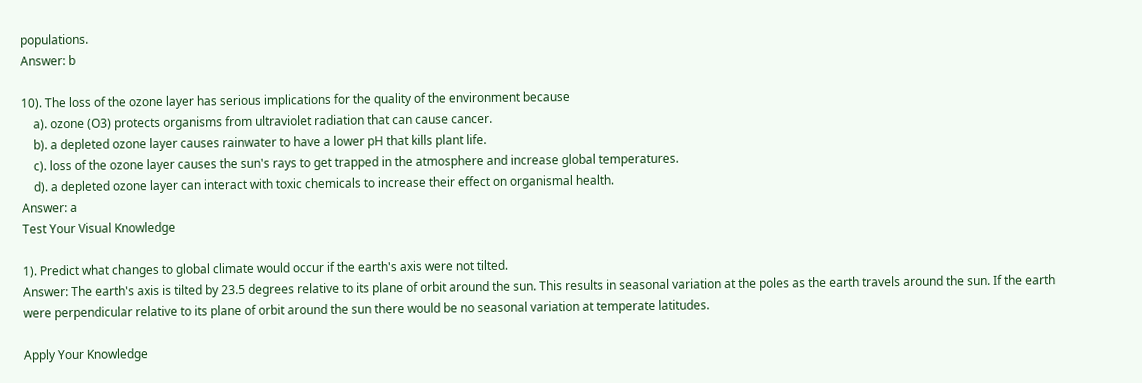populations.
Answer: b

10). The loss of the ozone layer has serious implications for the quality of the environment because
    a). ozone (O3) protects organisms from ultraviolet radiation that can cause cancer.
    b). a depleted ozone layer causes rainwater to have a lower pH that kills plant life.
    c). loss of the ozone layer causes the sun's rays to get trapped in the atmosphere and increase global temperatures.
    d). a depleted ozone layer can interact with toxic chemicals to increase their effect on organismal health.
Answer: a
Test Your Visual Knowledge

1). Predict what changes to global climate would occur if the earth's axis were not tilted.
Answer: The earth's axis is tilted by 23.5 degrees relative to its plane of orbit around the sun. This results in seasonal variation at the poles as the earth travels around the sun. If the earth were perpendicular relative to its plane of orbit around the sun there would be no seasonal variation at temperate latitudes.

Apply Your Knowledge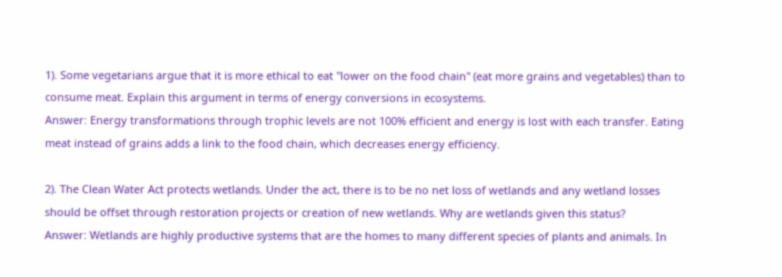1). Some vegetarians argue that it is more ethical to eat "lower on the food chain" (eat more grains and vegetables) than to consume meat. Explain this argument in terms of energy conversions in ecosystems.
Answer: Energy transformations through trophic levels are not 100% efficient and energy is lost with each transfer. Eating meat instead of grains adds a link to the food chain, which decreases energy efficiency.

2). The Clean Water Act protects wetlands. Under the act, there is to be no net loss of wetlands and any wetland losses should be offset through restoration projects or creation of new wetlands. Why are wetlands given this status?
Answer: Wetlands are highly productive systems that are the homes to many different species of plants and animals. In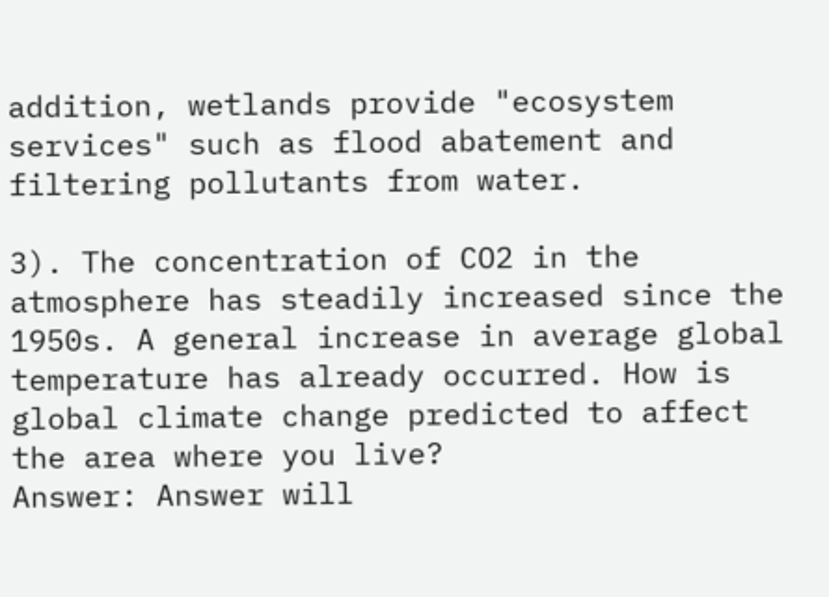addition, wetlands provide "ecosystem services" such as flood abatement and filtering pollutants from water.

3). The concentration of CO2 in the atmosphere has steadily increased since the 1950s. A general increase in average global temperature has already occurred. How is global climate change predicted to affect the area where you live?
Answer: Answer will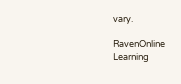vary.

RavenOnline Learning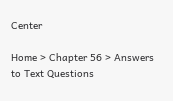Center

Home > Chapter 56 > Answers to Text Questions